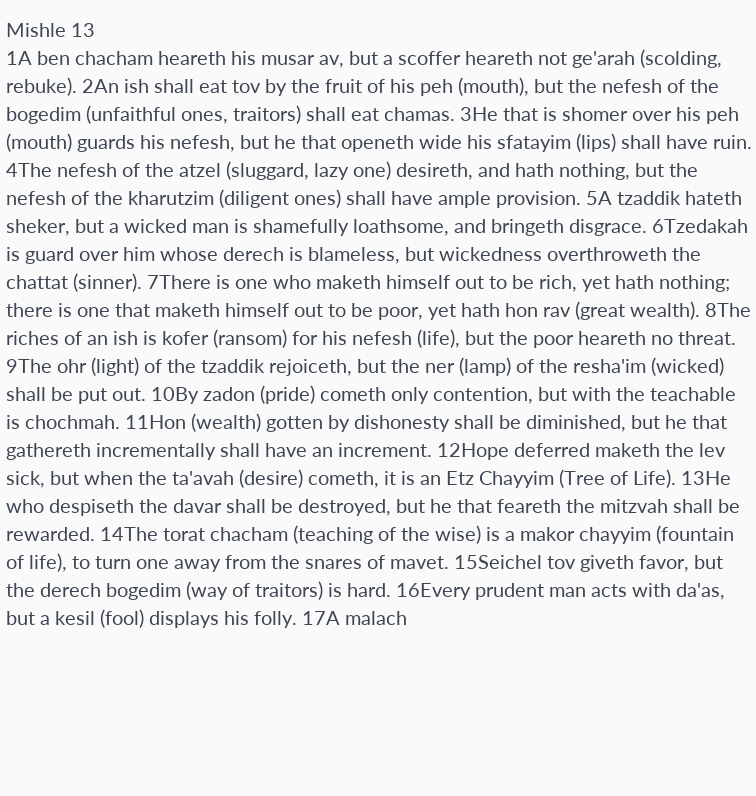Mishle 13
1A ben chacham heareth his musar av, but a scoffer heareth not ge'arah (scolding, rebuke). 2An ish shall eat tov by the fruit of his peh (mouth), but the nefesh of the bogedim (unfaithful ones, traitors) shall eat chamas. 3He that is shomer over his peh (mouth) guards his nefesh, but he that openeth wide his sfatayim (lips) shall have ruin. 4The nefesh of the atzel (sluggard, lazy one) desireth, and hath nothing, but the nefesh of the kharutzim (diligent ones) shall have ample provision. 5A tzaddik hateth sheker, but a wicked man is shamefully loathsome, and bringeth disgrace. 6Tzedakah is guard over him whose derech is blameless, but wickedness overthroweth the chattat (sinner). 7There is one who maketh himself out to be rich, yet hath nothing; there is one that maketh himself out to be poor, yet hath hon rav (great wealth). 8The riches of an ish is kofer (ransom) for his nefesh (life), but the poor heareth no threat. 9The ohr (light) of the tzaddik rejoiceth, but the ner (lamp) of the resha'im (wicked) shall be put out. 10By zadon (pride) cometh only contention, but with the teachable is chochmah. 11Hon (wealth) gotten by dishonesty shall be diminished, but he that gathereth incrementally shall have an increment. 12Hope deferred maketh the lev sick, but when the ta'avah (desire) cometh, it is an Etz Chayyim (Tree of Life). 13He who despiseth the davar shall be destroyed, but he that feareth the mitzvah shall be rewarded. 14The torat chacham (teaching of the wise) is a makor chayyim (fountain of life), to turn one away from the snares of mavet. 15Seichel tov giveth favor, but the derech bogedim (way of traitors) is hard. 16Every prudent man acts with da'as, but a kesil (fool) displays his folly. 17A malach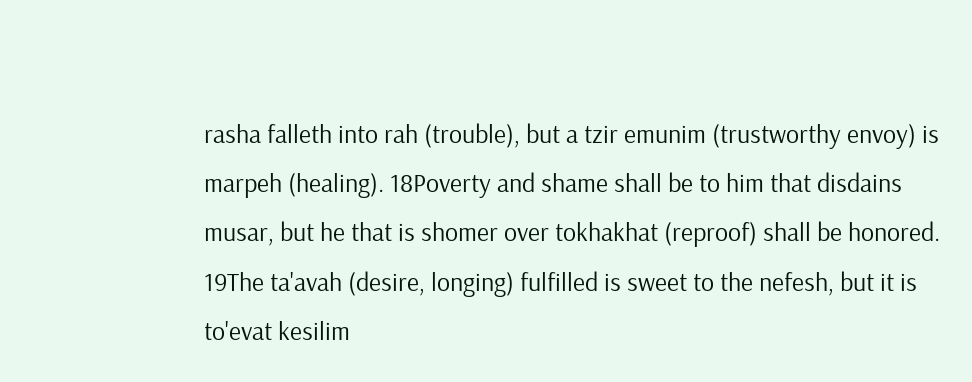rasha falleth into rah (trouble), but a tzir emunim (trustworthy envoy) is marpeh (healing). 18Poverty and shame shall be to him that disdains musar, but he that is shomer over tokhakhat (reproof) shall be honored. 19The ta'avah (desire, longing) fulfilled is sweet to the nefesh, but it is to'evat kesilim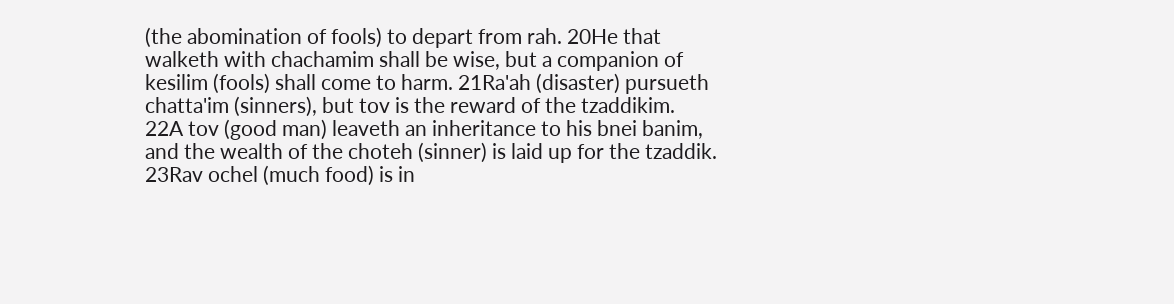(the abomination of fools) to depart from rah. 20He that walketh with chachamim shall be wise, but a companion of kesilim (fools) shall come to harm. 21Ra'ah (disaster) pursueth chatta'im (sinners), but tov is the reward of the tzaddikim. 22A tov (good man) leaveth an inheritance to his bnei banim, and the wealth of the choteh (sinner) is laid up for the tzaddik. 23Rav ochel (much food) is in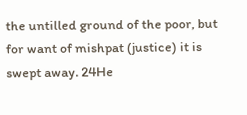the untilled ground of the poor, but for want of mishpat (justice) it is swept away. 24He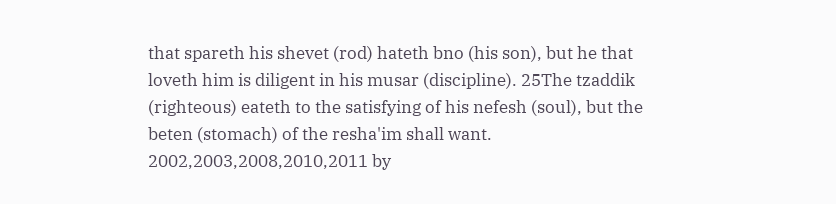that spareth his shevet (rod) hateth bno (his son), but he that loveth him is diligent in his musar (discipline). 25The tzaddik (righteous) eateth to the satisfying of his nefesh (soul), but the beten (stomach) of the resha'im shall want.
2002,2003,2008,2010,2011 by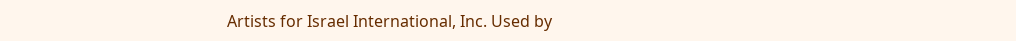Artists for Israel International, Inc. Used by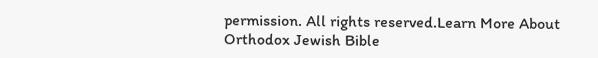permission. All rights reserved.Learn More About Orthodox Jewish Bible